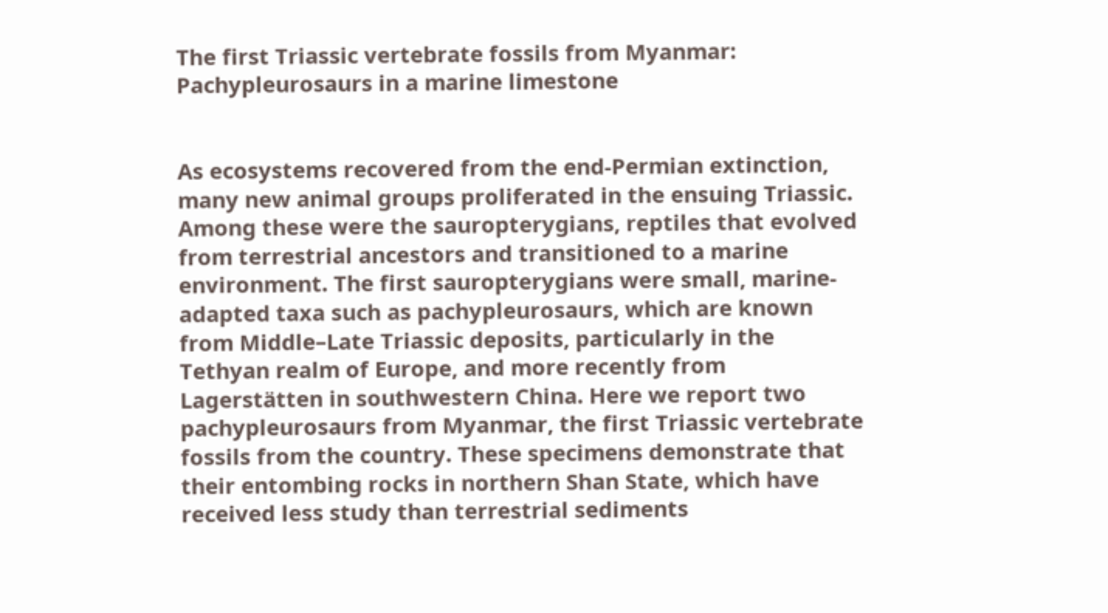The first Triassic vertebrate fossils from Myanmar: Pachypleurosaurs in a marine limestone


As ecosystems recovered from the end-Permian extinction, many new animal groups proliferated in the ensuing Triassic. Among these were the sauropterygians, reptiles that evolved from terrestrial ancestors and transitioned to a marine environment. The first sauropterygians were small, marine-adapted taxa such as pachypleurosaurs, which are known from Middle–Late Triassic deposits, particularly in the Tethyan realm of Europe, and more recently from Lagerstätten in southwestern China. Here we report two pachypleurosaurs from Myanmar, the first Triassic vertebrate fossils from the country. These specimens demonstrate that their entombing rocks in northern Shan State, which have received less study than terrestrial sediments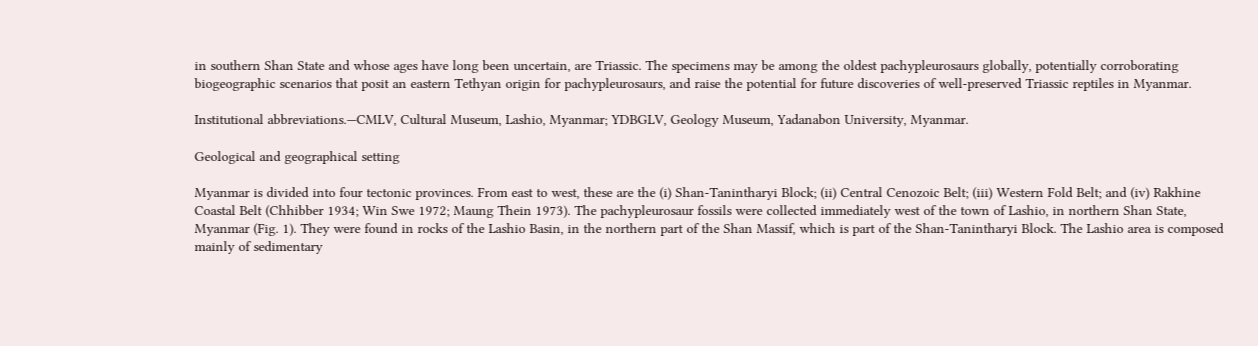in southern Shan State and whose ages have long been uncertain, are Triassic. The specimens may be among the oldest pachypleurosaurs globally, potentially corroborating biogeographic scenarios that posit an eastern Tethyan origin for pachypleurosaurs, and raise the potential for future discoveries of well-preserved Triassic reptiles in Myanmar.

Institutional abbreviations.—CMLV, Cultural Museum, Lashio, Myanmar; YDBGLV, Geology Museum, Yadanabon University, Myanmar.

Geological and geographical setting

Myanmar is divided into four tectonic provinces. From east to west, these are the (i) Shan-Tanintharyi Block; (ii) Central Cenozoic Belt; (iii) Western Fold Belt; and (iv) Rakhine Coastal Belt (Chhibber 1934; Win Swe 1972; Maung Thein 1973). The pachypleurosaur fossils were collected immediately west of the town of Lashio, in northern Shan State, Myanmar (Fig. 1). They were found in rocks of the Lashio Basin, in the northern part of the Shan Massif, which is part of the Shan-Tanintharyi Block. The Lashio area is composed mainly of sedimentary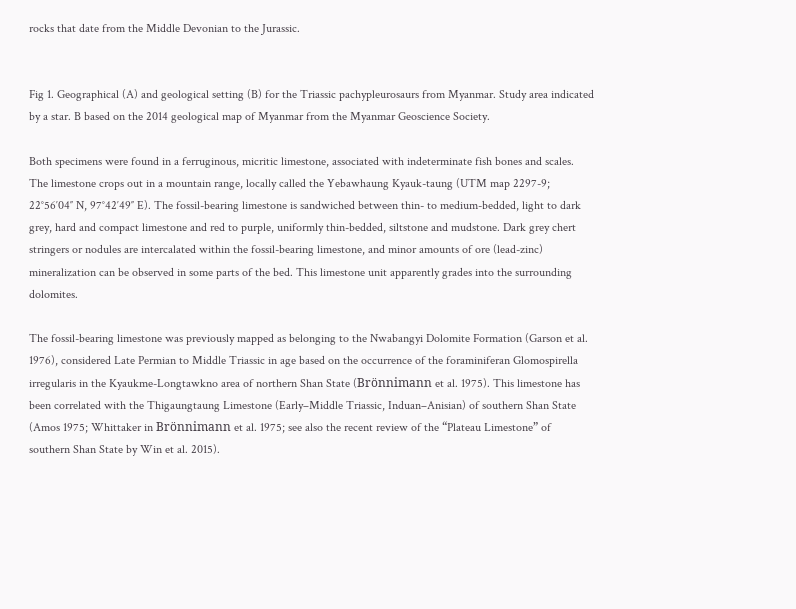rocks that date from the Middle Devonian to the Jurassic.


Fig 1. Geographical (A) and geological setting (B) for the Triassic pachypleurosaurs from Myanmar. Study area indicated by a star. B based on the 2014 geological map of Myanmar from the Myanmar Geoscience Society.

Both specimens were found in a ferruginous, micritic limestone, associated with indeterminate fish bones and scales. The limestone crops out in a mountain range, locally called the Yebawhaung Kyauk-taung (UTM map 2297-9; 22°56′04″ N, 97°42′49″ E). The fossil-bearing limestone is sandwiched between thin- to medium-bedded, light to dark grey, hard and compact limestone and red to purple, uniformly thin-bedded, siltstone and mudstone. Dark grey chert stringers or nodules are intercalated within the fossil-bearing limestone, and minor amounts of ore (lead-zinc) mineralization can be observed in some parts of the bed. This limestone unit apparently grades into the surrounding dolomites.

The fossil-bearing limestone was previously mapped as belonging to the Nwabangyi Dolomite Formation (Garson et al. 1976), considered Late Permian to Middle Triassic in age based on the occurrence of the foraminiferan Glomospirella irregularis in the Kyaukme-Longtawkno area of northern Shan State (Brönnimann et al. 1975). This limestone has been correlated with the Thigaungtaung Limestone (Early–Middle Triassic, Induan–Anisian) of southern Shan State (Amos 1975; Whittaker in Brönnimann et al. 1975; see also the recent review of the “Plateau Limestone” of southern Shan State by Win et al. 2015).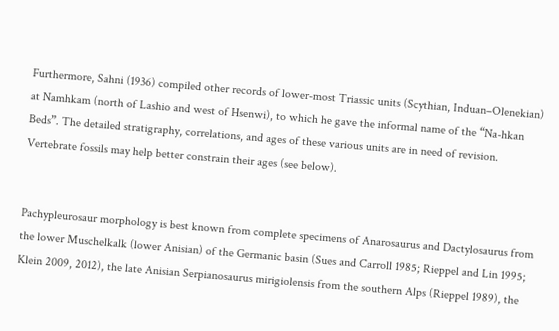Furthermore, Sahni (1936) compiled other records of lower-most Triassic units (Scythian, Induan–Olenekian) at Namhkam (north of Lashio and west of Hsenwi), to which he gave the informal name of the “Na-hkan Beds”. The detailed stratigraphy, correlations, and ages of these various units are in need of revision. Vertebrate fossils may help better constrain their ages (see below).


Pachypleurosaur morphology is best known from complete specimens of Anarosaurus and Dactylosaurus from the lower Muschelkalk (lower Anisian) of the Germanic basin (Sues and Carroll 1985; Rieppel and Lin 1995; Klein 2009, 2012), the late Anisian Serpianosaurus mirigiolensis from the southern Alps (Rieppel 1989), the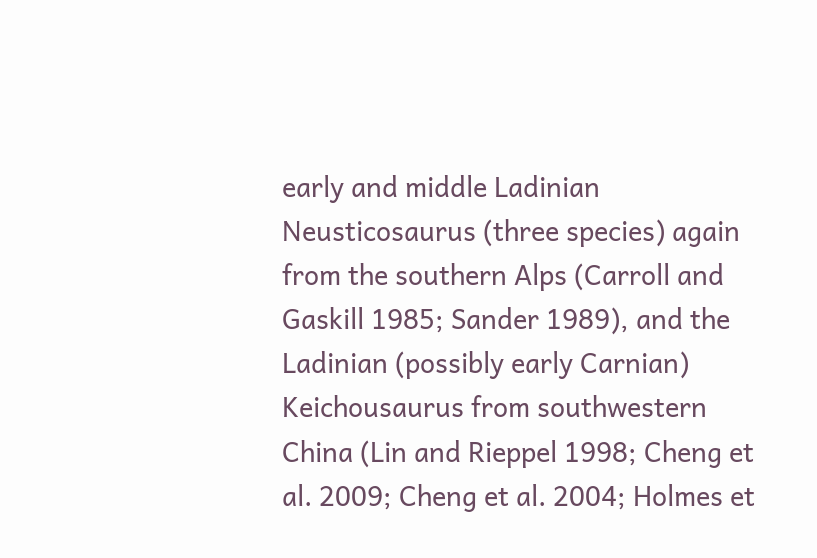early and middle Ladinian Neusticosaurus (three species) again from the southern Alps (Carroll and Gaskill 1985; Sander 1989), and the Ladinian (possibly early Carnian) Keichousaurus from southwestern China (Lin and Rieppel 1998; Cheng et al. 2009; Cheng et al. 2004; Holmes et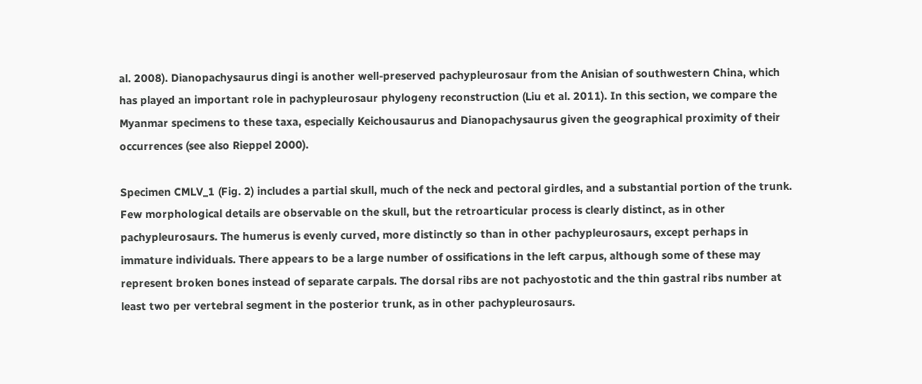al. 2008). Dianopachysaurus dingi is another well-preserved pachypleurosaur from the Anisian of southwestern China, which has played an important role in pachypleurosaur phylogeny reconstruction (Liu et al. 2011). In this section, we compare the Myanmar specimens to these taxa, especially Keichousaurus and Dianopachysaurus given the geographical proximity of their occurrences (see also Rieppel 2000).

Specimen CMLV_1 (Fig. 2) includes a partial skull, much of the neck and pectoral girdles, and a substantial portion of the trunk. Few morphological details are observable on the skull, but the retroarticular process is clearly distinct, as in other pachypleurosaurs. The humerus is evenly curved, more distinctly so than in other pachypleurosaurs, except perhaps in immature individuals. There appears to be a large number of ossifications in the left carpus, although some of these may represent broken bones instead of separate carpals. The dorsal ribs are not pachyostotic and the thin gastral ribs number at least two per vertebral segment in the posterior trunk, as in other pachypleurosaurs.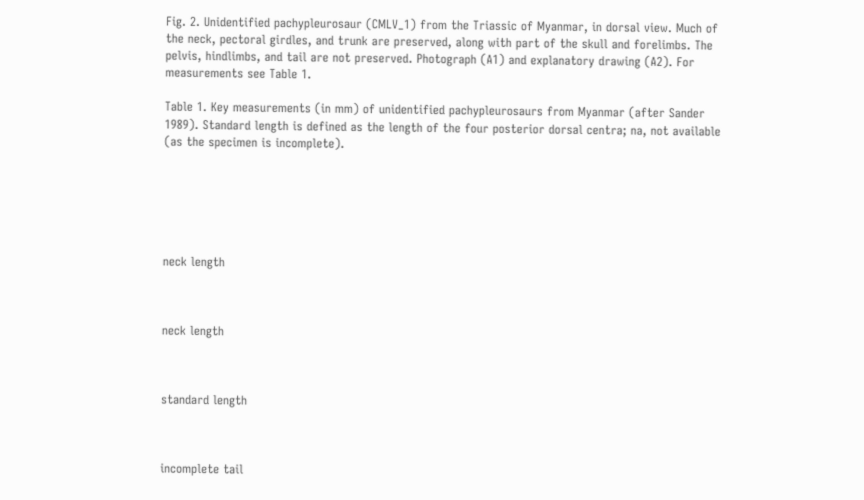Fig. 2. Unidentified pachypleurosaur (CMLV_1) from the Triassic of Myanmar, in dorsal view. Much of the neck, pectoral girdles, and trunk are preserved, along with part of the skull and forelimbs. The pelvis, hindlimbs, and tail are not preserved. Photograph (A1) and explanatory drawing (A2). For measurements see Table 1.

Table 1. Key measurements (in mm) of unidentified pachypleurosaurs from Myanmar (after Sander 1989). Standard length is defined as the length of the four posterior dorsal centra; na, not available (as the specimen is incomplete).






neck length



neck length



standard length



incomplete tail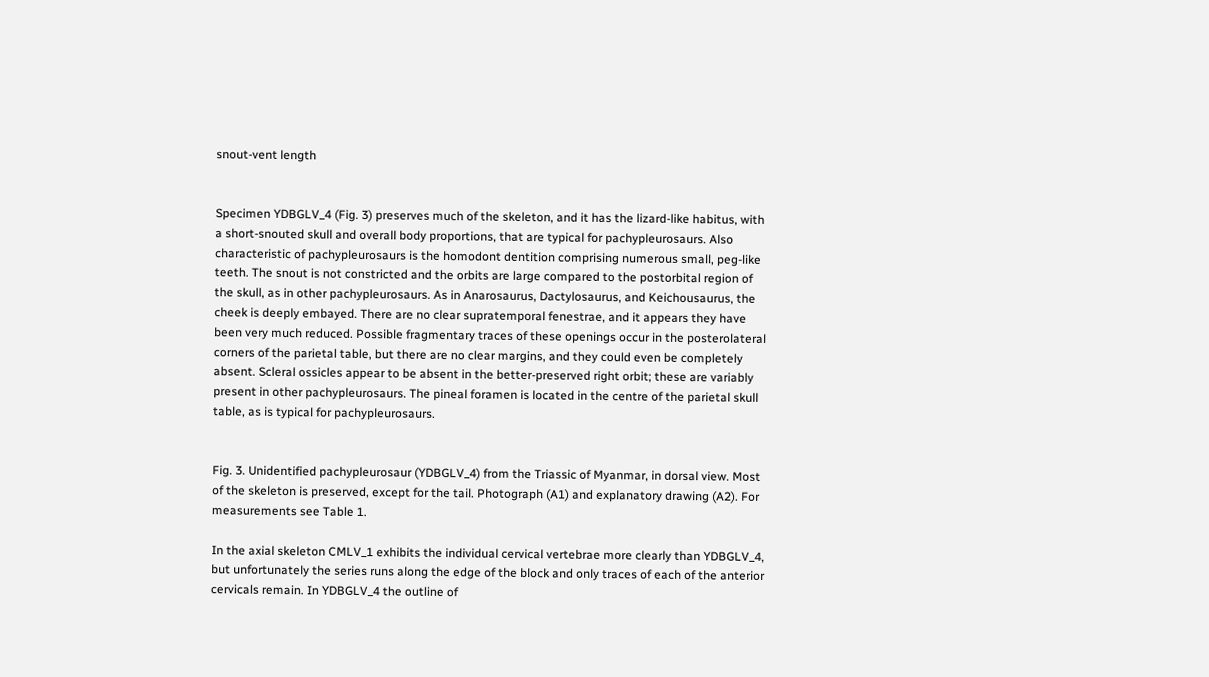snout-vent length


Specimen YDBGLV_4 (Fig. 3) preserves much of the skeleton, and it has the lizard-like habitus, with a short-snouted skull and overall body proportions, that are typical for pachypleurosaurs. Also characteristic of pachypleurosaurs is the homodont dentition comprising numerous small, peg-like teeth. The snout is not constricted and the orbits are large compared to the postorbital region of the skull, as in other pachypleurosaurs. As in Anarosaurus, Dactylosaurus, and Keichousaurus, the cheek is deeply embayed. There are no clear supratemporal fenestrae, and it appears they have been very much reduced. Possible fragmentary traces of these openings occur in the posterolateral corners of the parietal table, but there are no clear margins, and they could even be completely absent. Scleral ossicles appear to be absent in the better-preserved right orbit; these are variably present in other pachypleurosaurs. The pineal foramen is located in the centre of the parietal skull table, as is typical for pachypleurosaurs.


Fig. 3. Unidentified pachypleurosaur (YDBGLV_4) from the Triassic of Myanmar, in dorsal view. Most of the skeleton is preserved, except for the tail. Photograph (A1) and explanatory drawing (A2). For measurements see Table 1.

In the axial skeleton CMLV_1 exhibits the individual cervical vertebrae more clearly than YDBGLV_4, but unfortunately the series runs along the edge of the block and only traces of each of the anterior cervicals remain. In YDBGLV_4 the outline of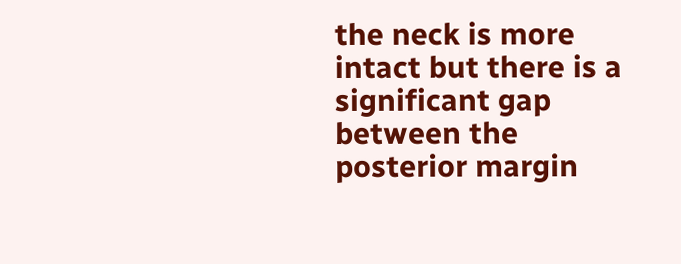the neck is more intact but there is a significant gap between the posterior margin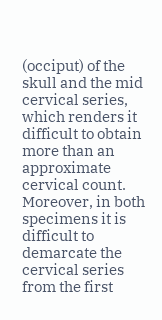(occiput) of the skull and the mid cervical series, which renders it difficult to obtain more than an approximate cervical count. Moreover, in both specimens it is difficult to demarcate the cervical series from the first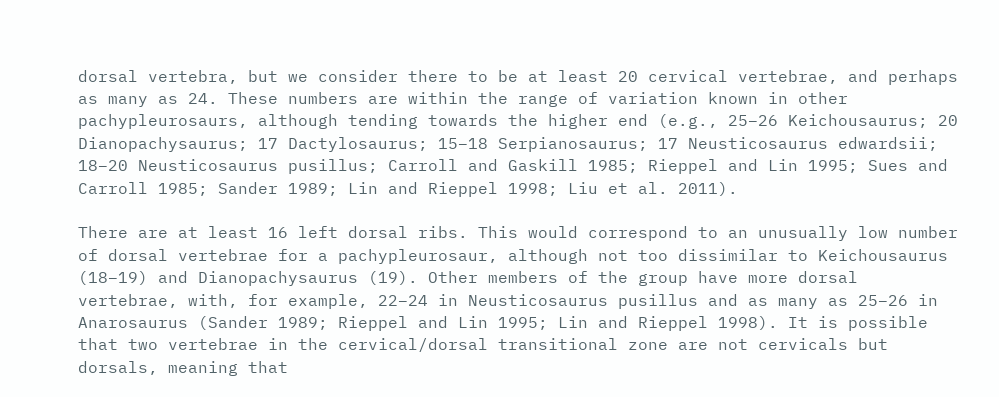dorsal vertebra, but we consider there to be at least 20 cervical vertebrae, and perhaps as many as 24. These numbers are within the range of variation known in other pachypleurosaurs, although tending towards the higher end (e.g., 25–26 Keichousaurus; 20 Dianopachysaurus; 17 Dactylosaurus; 15–18 Serpianosaurus; 17 Neusticosaurus edwardsii; 18–20 Neusticosaurus pusillus; Carroll and Gaskill 1985; Rieppel and Lin 1995; Sues and Carroll 1985; Sander 1989; Lin and Rieppel 1998; Liu et al. 2011).

There are at least 16 left dorsal ribs. This would correspond to an unusually low number of dorsal vertebrae for a pachypleurosaur, although not too dissimilar to Keichousaurus (18–19) and Dianopachysaurus (19). Other members of the group have more dorsal vertebrae, with, for example, 22–24 in Neusticosaurus pusillus and as many as 25–26 in Anarosaurus (Sander 1989; Rieppel and Lin 1995; Lin and Rieppel 1998). It is possible that two vertebrae in the cervical/dorsal transitional zone are not cervicals but dorsals, meaning that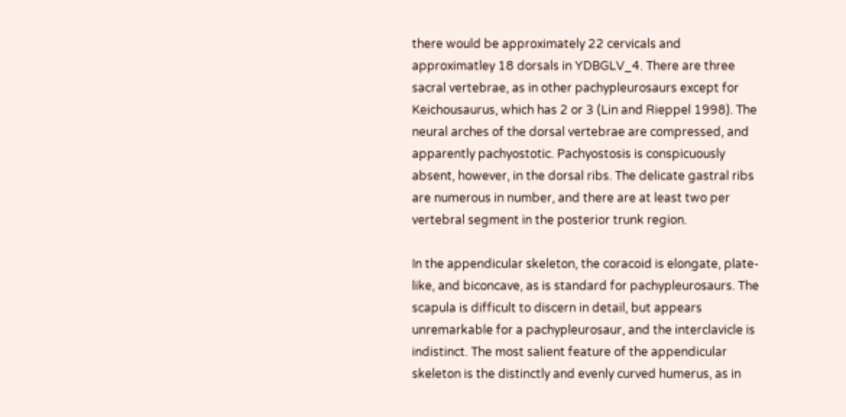there would be approximately 22 cervicals and approximatley 18 dorsals in YDBGLV_4. There are three sacral vertebrae, as in other pachypleurosaurs except for Keichousaurus, which has 2 or 3 (Lin and Rieppel 1998). The neural arches of the dorsal vertebrae are compressed, and apparently pachyostotic. Pachyostosis is conspicuously absent, however, in the dorsal ribs. The delicate gastral ribs are numerous in number, and there are at least two per vertebral segment in the posterior trunk region.

In the appendicular skeleton, the coracoid is elongate, plate-like, and biconcave, as is standard for pachypleurosaurs. The scapula is difficult to discern in detail, but appears unremarkable for a pachypleurosaur, and the interclavicle is indistinct. The most salient feature of the appendicular skeleton is the distinctly and evenly curved humerus, as in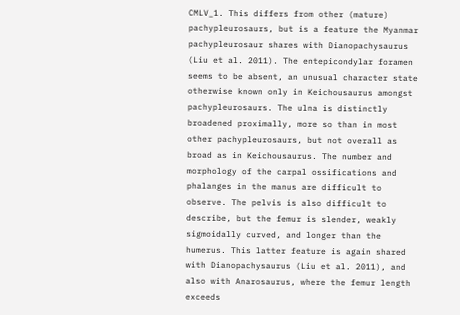CMLV_1. This differs from other (mature) pachypleurosaurs, but is a feature the Myanmar pachypleurosaur shares with Dianopachysaurus (Liu et al. 2011). The entepicondylar foramen seems to be absent, an unusual character state otherwise known only in Keichousaurus amongst pachypleurosaurs. The ulna is distinctly broadened proximally, more so than in most other pachypleurosaurs, but not overall as broad as in Keichousaurus. The number and morphology of the carpal ossifications and phalanges in the manus are difficult to observe. The pelvis is also difficult to describe, but the femur is slender, weakly sigmoidally curved, and longer than the humerus. This latter feature is again shared with Dianopachysaurus (Liu et al. 2011), and also with Anarosaurus, where the femur length exceeds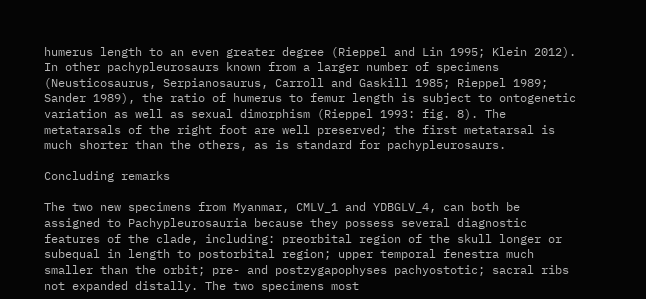humerus length to an even greater degree (Rieppel and Lin 1995; Klein 2012). In other pachypleurosaurs known from a larger number of specimens (Neusticosaurus, Serpianosaurus, Carroll and Gaskill 1985; Rieppel 1989; Sander 1989), the ratio of humerus to femur length is subject to ontogenetic variation as well as sexual dimorphism (Rieppel 1993: fig. 8). The metatarsals of the right foot are well preserved; the first metatarsal is much shorter than the others, as is standard for pachypleurosaurs.

Concluding remarks

The two new specimens from Myanmar, CMLV_1 and YDBGLV_4, can both be assigned to Pachypleurosauria because they possess several diagnostic features of the clade, including: preorbital region of the skull longer or subequal in length to postorbital region; upper temporal fenestra much smaller than the orbit; pre- and postzygapophyses pachyostotic; sacral ribs not expanded distally. The two specimens most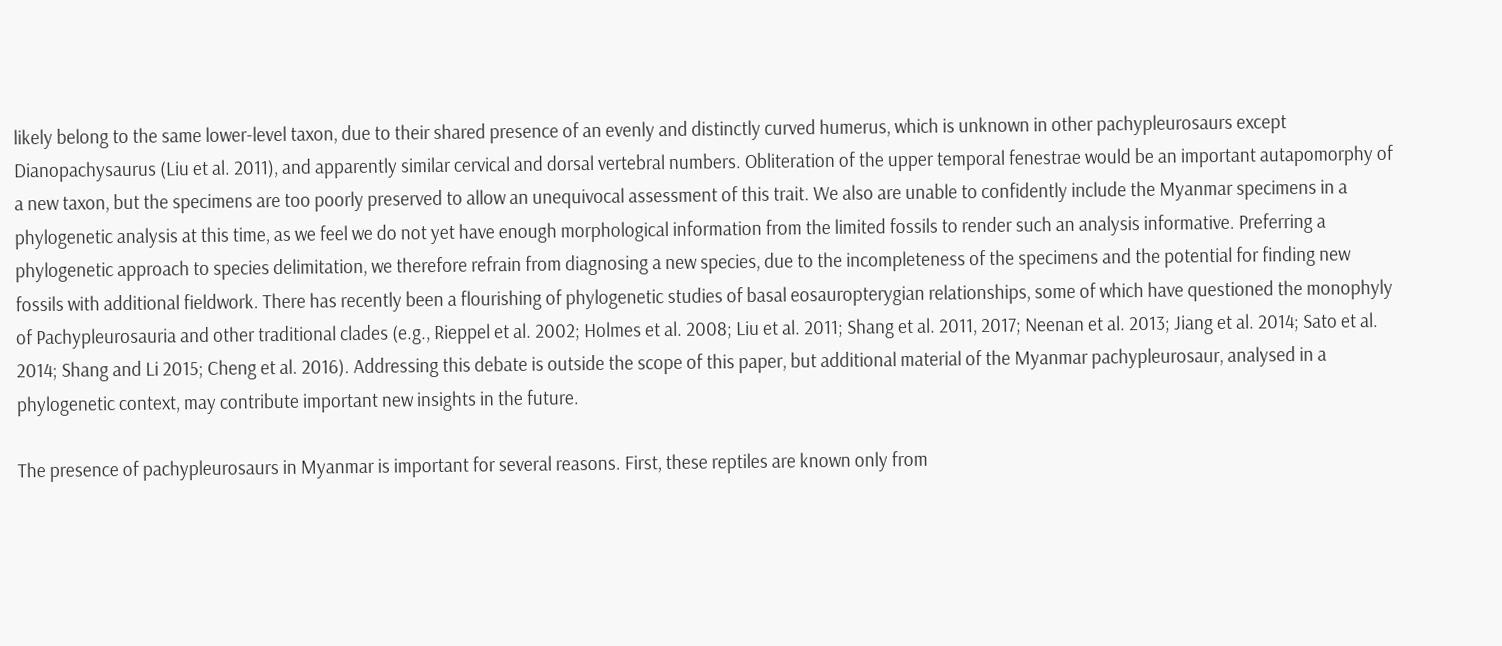likely belong to the same lower-level taxon, due to their shared presence of an evenly and distinctly curved humerus, which is unknown in other pachypleurosaurs except Dianopachysaurus (Liu et al. 2011), and apparently similar cervical and dorsal vertebral numbers. Obliteration of the upper temporal fenestrae would be an important autapomorphy of a new taxon, but the specimens are too poorly preserved to allow an unequivocal assessment of this trait. We also are unable to confidently include the Myanmar specimens in a phylogenetic analysis at this time, as we feel we do not yet have enough morphological information from the limited fossils to render such an analysis informative. Preferring a phylogenetic approach to species delimitation, we therefore refrain from diagnosing a new species, due to the incompleteness of the specimens and the potential for finding new fossils with additional fieldwork. There has recently been a flourishing of phylogenetic studies of basal eosauropterygian relationships, some of which have questioned the monophyly of Pachypleurosauria and other traditional clades (e.g., Rieppel et al. 2002; Holmes et al. 2008; Liu et al. 2011; Shang et al. 2011, 2017; Neenan et al. 2013; Jiang et al. 2014; Sato et al. 2014; Shang and Li 2015; Cheng et al. 2016). Addressing this debate is outside the scope of this paper, but additional material of the Myanmar pachypleurosaur, analysed in a phylogenetic context, may contribute important new insights in the future.

The presence of pachypleurosaurs in Myanmar is important for several reasons. First, these reptiles are known only from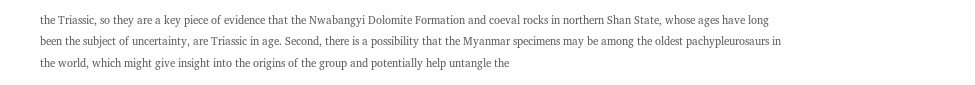the Triassic, so they are a key piece of evidence that the Nwabangyi Dolomite Formation and coeval rocks in northern Shan State, whose ages have long been the subject of uncertainty, are Triassic in age. Second, there is a possibility that the Myanmar specimens may be among the oldest pachypleurosaurs in the world, which might give insight into the origins of the group and potentially help untangle the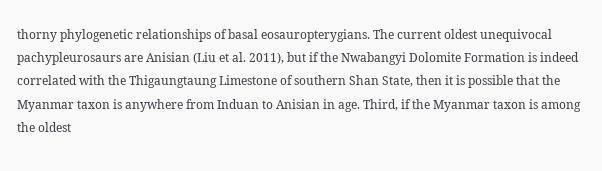thorny phylogenetic relationships of basal eosauropterygians. The current oldest unequivocal pachypleurosaurs are Anisian (Liu et al. 2011), but if the Nwabangyi Dolomite Formation is indeed correlated with the Thigaungtaung Limestone of southern Shan State, then it is possible that the Myanmar taxon is anywhere from Induan to Anisian in age. Third, if the Myanmar taxon is among the oldest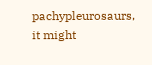pachypleurosaurs, it might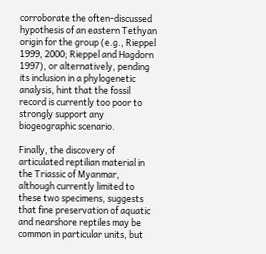corroborate the often-discussed hypothesis of an eastern Tethyan origin for the group (e.g., Rieppel 1999, 2000; Rieppel and Hagdorn 1997), or alternatively, pending its inclusion in a phylogenetic analysis, hint that the fossil record is currently too poor to strongly support any biogeographic scenario.

Finally, the discovery of articulated reptilian material in the Triassic of Myanmar, although currently limited to these two specimens, suggests that fine preservation of aquatic and nearshore reptiles may be common in particular units, but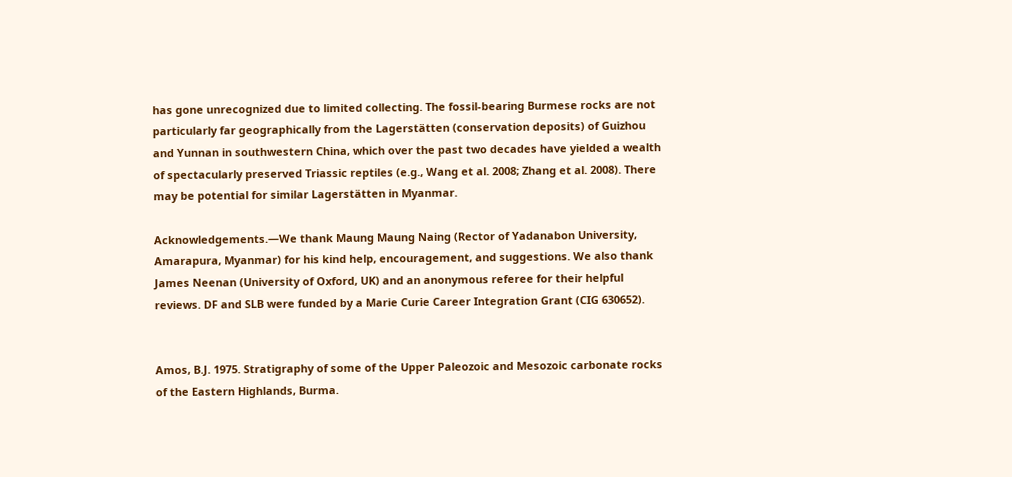has gone unrecognized due to limited collecting. The fossil-bearing Burmese rocks are not particularly far geographically from the Lagerstätten (conservation deposits) of Guizhou and Yunnan in southwestern China, which over the past two decades have yielded a wealth of spectacularly preserved Triassic reptiles (e.g., Wang et al. 2008; Zhang et al. 2008). There may be potential for similar Lagerstätten in Myanmar.

Acknowledgements.—We thank Maung Maung Naing (Rector of Yadanabon University, Amarapura, Myanmar) for his kind help, encouragement, and suggestions. We also thank James Neenan (University of Oxford, UK) and an anonymous referee for their helpful reviews. DF and SLB were funded by a Marie Curie Career Integration Grant (CIG 630652).


Amos, B.J. 1975. Stratigraphy of some of the Upper Paleozoic and Mesozoic carbonate rocks of the Eastern Highlands, Burma.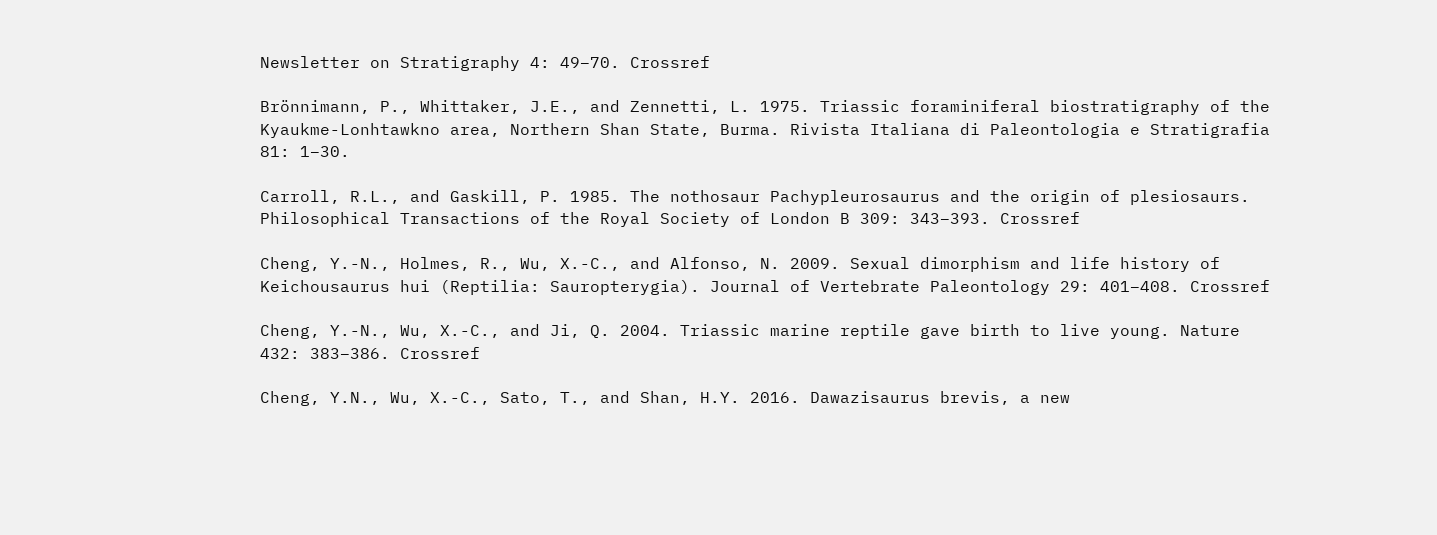Newsletter on Stratigraphy 4: 49–70. Crossref

Brönnimann, P., Whittaker, J.E., and Zennetti, L. 1975. Triassic foraminiferal biostratigraphy of the Kyaukme-Lonhtawkno area, Northern Shan State, Burma. Rivista Italiana di Paleontologia e Stratigrafia 81: 1–30.

Carroll, R.L., and Gaskill, P. 1985. The nothosaur Pachypleurosaurus and the origin of plesiosaurs. Philosophical Transactions of the Royal Society of London B 309: 343–393. Crossref

Cheng, Y.-N., Holmes, R., Wu, X.-C., and Alfonso, N. 2009. Sexual dimorphism and life history of Keichousaurus hui (Reptilia: Sauropterygia). Journal of Vertebrate Paleontology 29: 401–408. Crossref

Cheng, Y.-N., Wu, X.-C., and Ji, Q. 2004. Triassic marine reptile gave birth to live young. Nature 432: 383–386. Crossref

Cheng, Y.N., Wu, X.-C., Sato, T., and Shan, H.Y. 2016. Dawazisaurus brevis, a new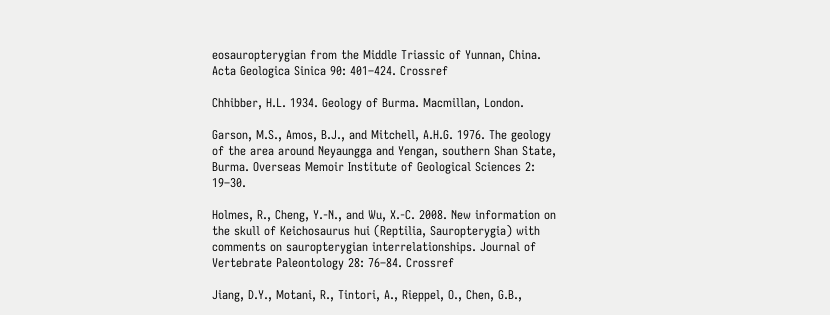eosauropterygian from the Middle Triassic of Yunnan, China. Acta Geologica Sinica 90: 401–424. Crossref

Chhibber, H.L. 1934. Geology of Burma. Macmillan, London.

Garson, M.S., Amos, B.J., and Mitchell, A.H.G. 1976. The geology of the area around Neyaungga and Yengan, southern Shan State, Burma. Overseas Memoir Institute of Geological Sciences 2: 19–30.

Holmes, R., Cheng, Y.-N., and Wu, X.-C. 2008. New information on the skull of Keichosaurus hui (Reptilia, Sauropterygia) with comments on sauropterygian interrelationships. Journal of Vertebrate Paleontology 28: 76–84. Crossref

Jiang, D.Y., Motani, R., Tintori, A., Rieppel, O., Chen, G.B.,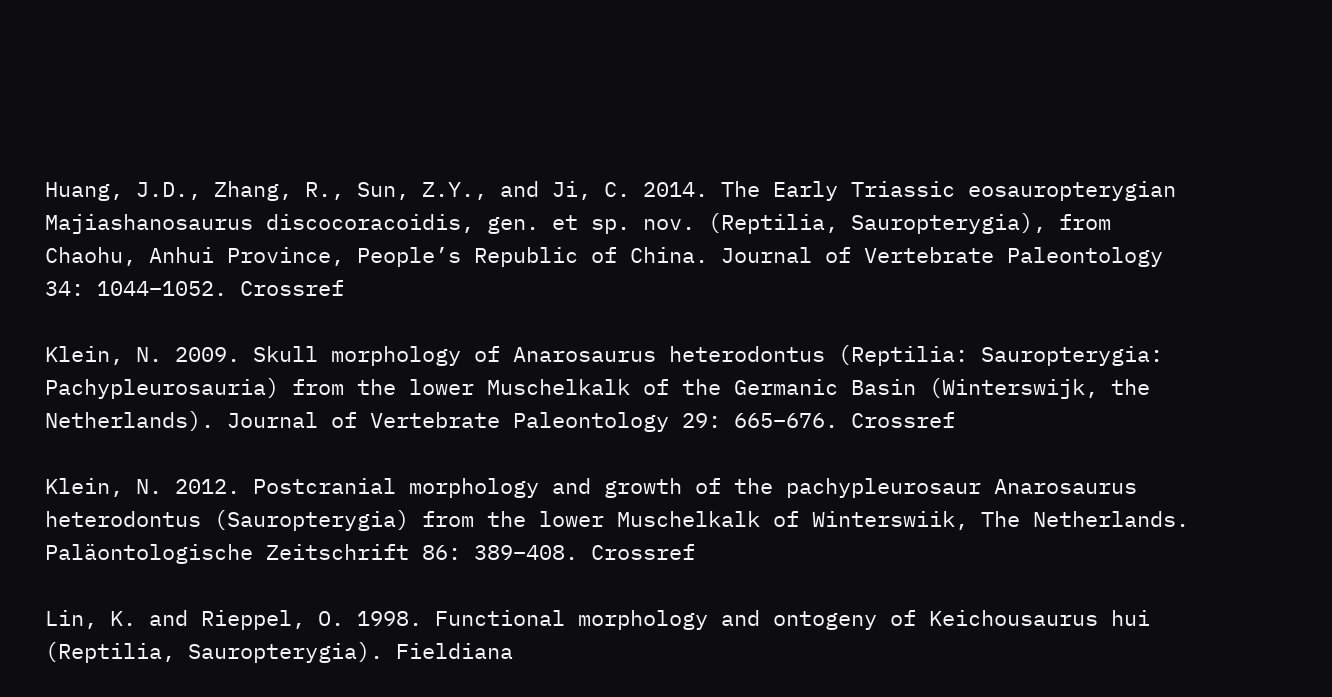Huang, J.D., Zhang, R., Sun, Z.Y., and Ji, C. 2014. The Early Triassic eosauropterygian Majiashanosaurus discocoracoidis, gen. et sp. nov. (Reptilia, Sauropterygia), from Chaohu, Anhui Province, People’s Republic of China. Journal of Vertebrate Paleontology 34: 1044–1052. Crossref

Klein, N. 2009. Skull morphology of Anarosaurus heterodontus (Reptilia: Sauropterygia: Pachypleurosauria) from the lower Muschelkalk of the Germanic Basin (Winterswijk, the Netherlands). Journal of Vertebrate Paleontology 29: 665–676. Crossref

Klein, N. 2012. Postcranial morphology and growth of the pachypleurosaur Anarosaurus heterodontus (Sauropterygia) from the lower Muschelkalk of Winterswiik, The Netherlands. Paläontologische Zeitschrift 86: 389–408. Crossref

Lin, K. and Rieppel, O. 1998. Functional morphology and ontogeny of Keichousaurus hui (Reptilia, Sauropterygia). Fieldiana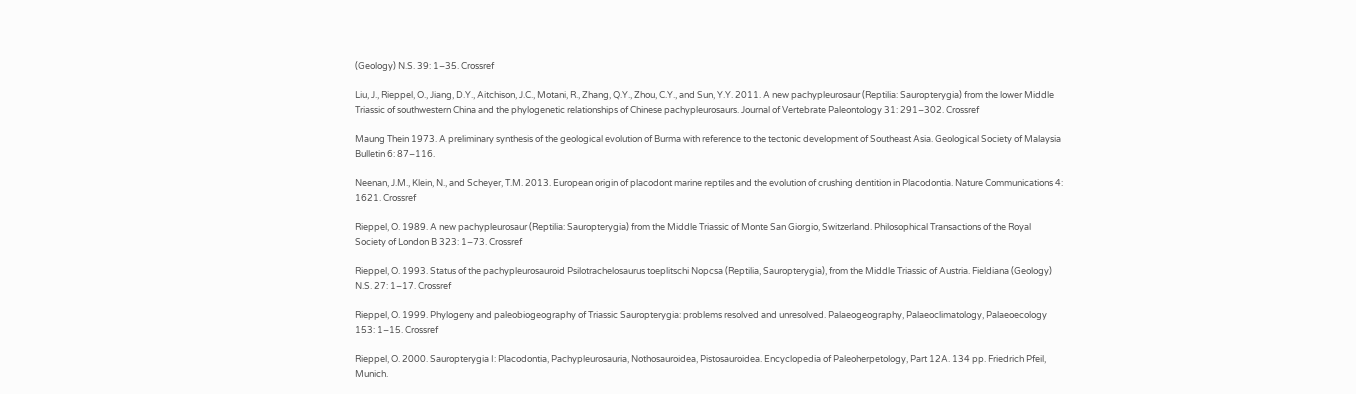(Geology) N.S. 39: 1–35. Crossref

Liu, J., Rieppel, O., Jiang, D.Y., Aitchison, J.C., Motani, R., Zhang, Q.Y., Zhou, C.Y., and Sun, Y.Y. 2011. A new pachypleurosaur (Reptilia: Sauropterygia) from the lower Middle Triassic of southwestern China and the phylogenetic relationships of Chinese pachypleurosaurs. Journal of Vertebrate Paleontology 31: 291–302. Crossref

Maung Thein 1973. A preliminary synthesis of the geological evolution of Burma with reference to the tectonic development of Southeast Asia. Geological Society of Malaysia Bulletin 6: 87–116.

Neenan, J.M., Klein, N., and Scheyer, T.M. 2013. European origin of placodont marine reptiles and the evolution of crushing dentition in Placodontia. Nature Communications 4: 1621. Crossref

Rieppel, O. 1989. A new pachypleurosaur (Reptilia: Sauropterygia) from the Middle Triassic of Monte San Giorgio, Switzerland. Philosophical Transactions of the Royal Society of London B 323: 1–73. Crossref

Rieppel, O. 1993. Status of the pachypleurosauroid Psilotrachelosaurus toeplitschi Nopcsa (Reptilia, Sauropterygia), from the Middle Triassic of Austria. Fieldiana (Geology) N.S. 27: 1–17. Crossref

Rieppel, O. 1999. Phylogeny and paleobiogeography of Triassic Sauropterygia: problems resolved and unresolved. Palaeogeography, Palaeoclimatology, Palaeoecology 153: 1–15. Crossref

Rieppel, O. 2000. Sauropterygia I: Placodontia, Pachypleurosauria, Nothosauroidea, Pistosauroidea. Encyclopedia of Paleoherpetology, Part 12A. 134 pp. Friedrich Pfeil, Munich.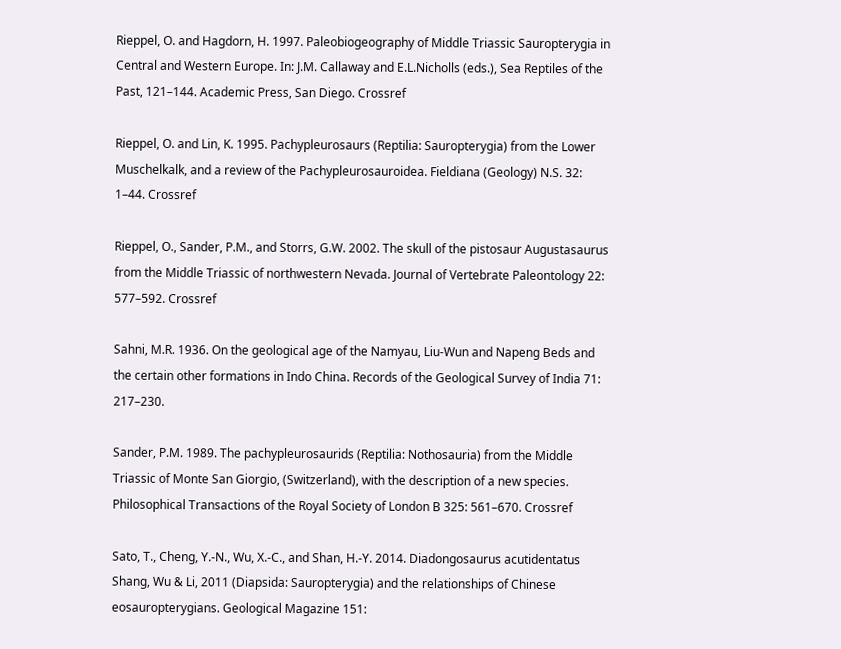Rieppel, O. and Hagdorn, H. 1997. Paleobiogeography of Middle Triassic Sauropterygia in Central and Western Europe. In: J.M. Callaway and E.L.Nicholls (eds.), Sea Reptiles of the Past, 121–144. Academic Press, San Diego. Crossref

Rieppel, O. and Lin, K. 1995. Pachypleurosaurs (Reptilia: Sauropterygia) from the Lower Muschelkalk, and a review of the Pachypleurosauroidea. Fieldiana (Geology) N.S. 32: 1–44. Crossref

Rieppel, O., Sander, P.M., and Storrs, G.W. 2002. The skull of the pistosaur Augustasaurus from the Middle Triassic of northwestern Nevada. Journal of Vertebrate Paleontology 22: 577–592. Crossref

Sahni, M.R. 1936. On the geological age of the Namyau, Liu-Wun and Napeng Beds and the certain other formations in Indo China. Records of the Geological Survey of India 71: 217–230.

Sander, P.M. 1989. The pachypleurosaurids (Reptilia: Nothosauria) from the Middle Triassic of Monte San Giorgio, (Switzerland), with the description of a new species. Philosophical Transactions of the Royal Society of London B 325: 561–670. Crossref

Sato, T., Cheng, Y.-N., Wu, X.-C., and Shan, H.-Y. 2014. Diadongosaurus acutidentatus Shang, Wu & Li, 2011 (Diapsida: Sauropterygia) and the relationships of Chinese eosauropterygians. Geological Magazine 151: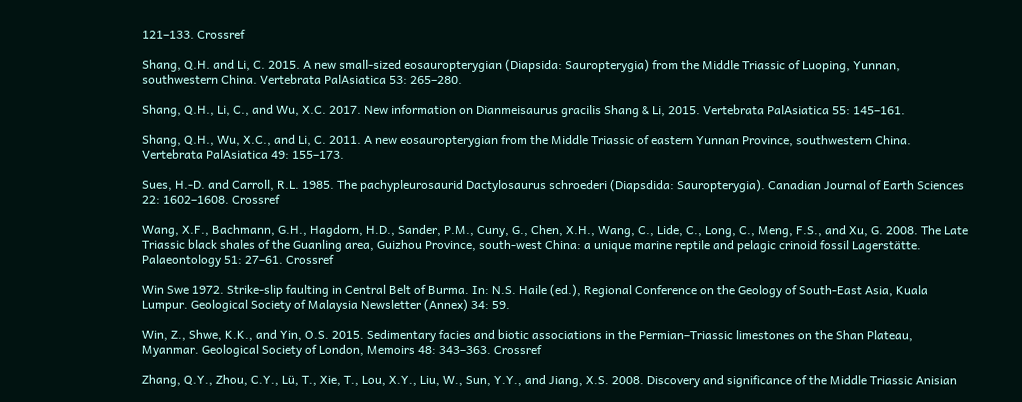121–133. Crossref

Shang, Q.H. and Li, C. 2015. A new small-sized eosauropterygian (Diapsida: Sauropterygia) from the Middle Triassic of Luoping, Yunnan, southwestern China. Vertebrata PalAsiatica 53: 265–280.

Shang, Q.H., Li, C., and Wu, X.C. 2017. New information on Dianmeisaurus gracilis Shang & Li, 2015. Vertebrata PalAsiatica 55: 145–161.

Shang, Q.H., Wu, X.C., and Li, C. 2011. A new eosauropterygian from the Middle Triassic of eastern Yunnan Province, southwestern China. Vertebrata PalAsiatica 49: 155–173.

Sues, H.-D. and Carroll, R.L. 1985. The pachypleurosaurid Dactylosaurus schroederi (Diapsdida: Sauropterygia). Canadian Journal of Earth Sciences 22: 1602–1608. Crossref

Wang, X.F., Bachmann, G.H., Hagdorn, H.D., Sander, P.M., Cuny, G., Chen, X.H., Wang, C., Lide, C., Long, C., Meng, F.S., and Xu, G. 2008. The Late Triassic black shales of the Guanling area, Guizhou Province, south-west China: a unique marine reptile and pelagic crinoid fossil Lagerstätte. Palaeontology 51: 27–61. Crossref

Win Swe 1972. Strike-slip faulting in Central Belt of Burma. In: N.S. Haile (ed.), Regional Conference on the Geology of South-East Asia, Kuala Lumpur. Geological Society of Malaysia Newsletter (Annex) 34: 59.

Win, Z., Shwe, K.K., and Yin, O.S. 2015. Sedimentary facies and biotic associations in the Permian–Triassic limestones on the Shan Plateau, Myanmar. Geological Society of London, Memoirs 48: 343–363. Crossref

Zhang, Q.Y., Zhou, C.Y., Lü, T., Xie, T., Lou, X.Y., Liu, W., Sun, Y.Y., and Jiang, X.S. 2008. Discovery and significance of the Middle Triassic Anisian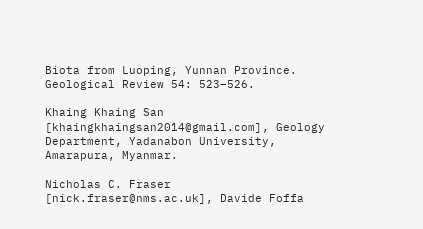Biota from Luoping, Yunnan Province. Geological Review 54: 523–526.

Khaing Khaing San [khaingkhaingsan2014@gmail.com], Geology Department, Yadanabon University, Amarapura, Myanmar.

Nicholas C. Fraser [nick.fraser@nms.ac.uk], Davide Foffa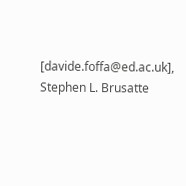[davide.foffa@ed.ac.uk], Stephen L. Brusatte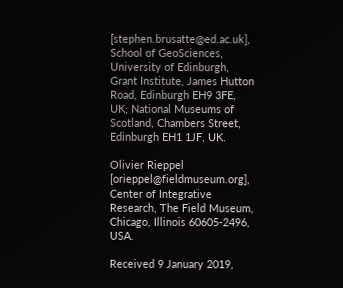[stephen.brusatte@ed.ac.uk], School of GeoSciences, University of Edinburgh, Grant Institute, James Hutton Road, Edinburgh EH9 3FE, UK; National Museums of Scotland, Chambers Street, Edinburgh EH1 1JF, UK.

Olivier Rieppel [orieppel@fieldmuseum.org], Center of Integrative Research, The Field Museum, Chicago, Illinois 60605-2496, USA.

Received 9 January 2019,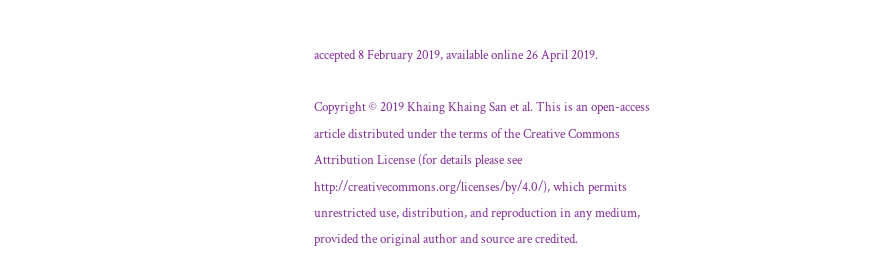accepted 8 February 2019, available online 26 April 2019.

Copyright © 2019 Khaing Khaing San et al. This is an open-access article distributed under the terms of the Creative Commons Attribution License (for details please see http://creativecommons.org/licenses/by/4.0/), which permits unrestricted use, distribution, and reproduction in any medium, provided the original author and source are credited.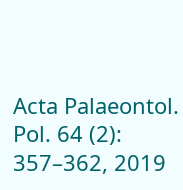Acta Palaeontol. Pol. 64 (2): 357–362, 2019